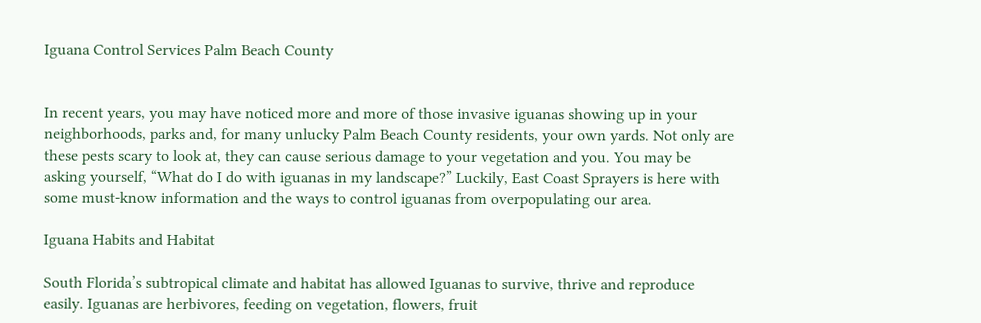Iguana Control Services Palm Beach County


In recent years, you may have noticed more and more of those invasive iguanas showing up in your neighborhoods, parks and, for many unlucky Palm Beach County residents, your own yards. Not only are these pests scary to look at, they can cause serious damage to your vegetation and you. You may be asking yourself, “What do I do with iguanas in my landscape?” Luckily, East Coast Sprayers is here with some must-know information and the ways to control iguanas from overpopulating our area.

Iguana Habits and Habitat

South Florida’s subtropical climate and habitat has allowed Iguanas to survive, thrive and reproduce easily. Iguanas are herbivores, feeding on vegetation, flowers, fruit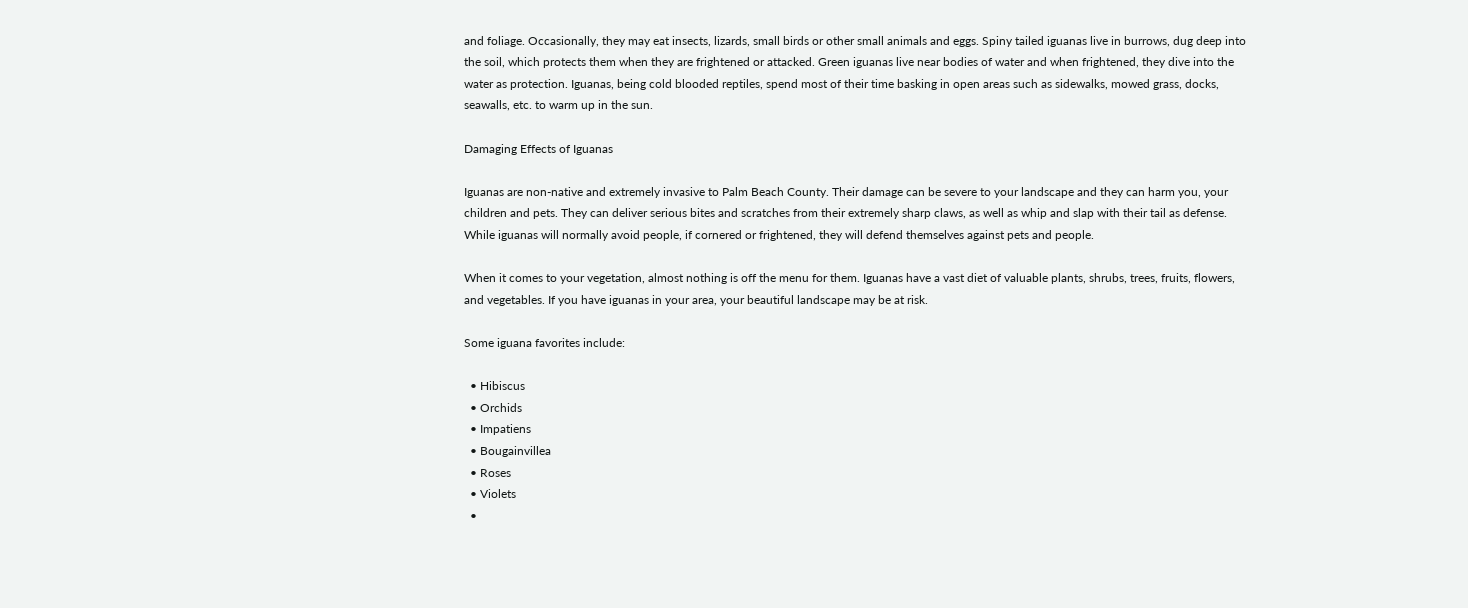and foliage. Occasionally, they may eat insects, lizards, small birds or other small animals and eggs. Spiny tailed iguanas live in burrows, dug deep into the soil, which protects them when they are frightened or attacked. Green iguanas live near bodies of water and when frightened, they dive into the water as protection. Iguanas, being cold blooded reptiles, spend most of their time basking in open areas such as sidewalks, mowed grass, docks, seawalls, etc. to warm up in the sun.

Damaging Effects of Iguanas

Iguanas are non-native and extremely invasive to Palm Beach County. Their damage can be severe to your landscape and they can harm you, your children and pets. They can deliver serious bites and scratches from their extremely sharp claws, as well as whip and slap with their tail as defense. While iguanas will normally avoid people, if cornered or frightened, they will defend themselves against pets and people.

When it comes to your vegetation, almost nothing is off the menu for them. Iguanas have a vast diet of valuable plants, shrubs, trees, fruits, flowers, and vegetables. If you have iguanas in your area, your beautiful landscape may be at risk.

Some iguana favorites include:

  • Hibiscus
  • Orchids
  • Impatiens
  • Bougainvillea
  • Roses
  • Violets
  •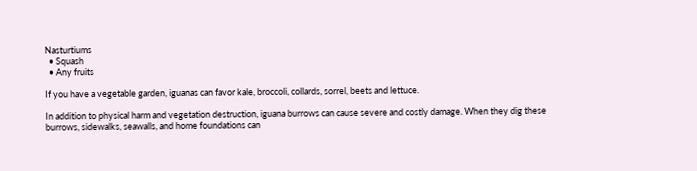Nasturtiums
  • Squash
  • Any fruits

If you have a vegetable garden, iguanas can favor kale, broccoli, collards, sorrel, beets and lettuce.

In addition to physical harm and vegetation destruction, iguana burrows can cause severe and costly damage. When they dig these burrows, sidewalks, seawalls, and home foundations can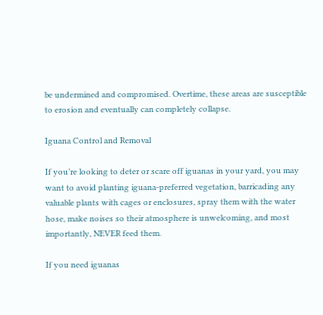be undermined and compromised. Overtime, these areas are susceptible to erosion and eventually can completely collapse.

Iguana Control and Removal

If you’re looking to deter or scare off iguanas in your yard, you may want to avoid planting iguana-preferred vegetation, barricading any valuable plants with cages or enclosures, spray them with the water hose, make noises so their atmosphere is unwelcoming, and most importantly, NEVER feed them.

If you need iguanas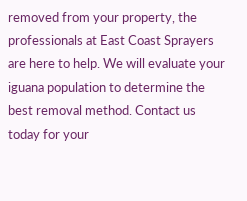removed from your property, the professionals at East Coast Sprayers are here to help. We will evaluate your iguana population to determine the best removal method. Contact us today for your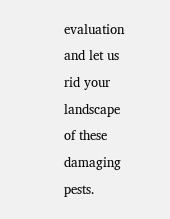evaluation and let us rid your landscape of these damaging pests.